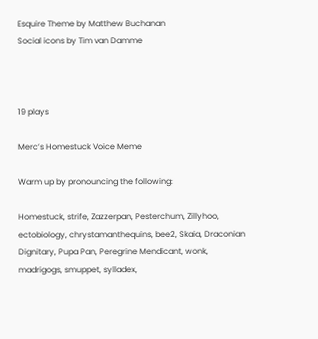Esquire Theme by Matthew Buchanan
Social icons by Tim van Damme



19 plays

Merc’s Homestuck Voice Meme

Warm up by pronouncing the following:

Homestuck, strife, Zazzerpan, Pesterchum, Zillyhoo, ectobiology, chrystamanthequins, bee2, Skaia, Draconian Dignitary, Pupa Pan, Peregrine Mendicant, wonk, madrigogs, smuppet, sylladex,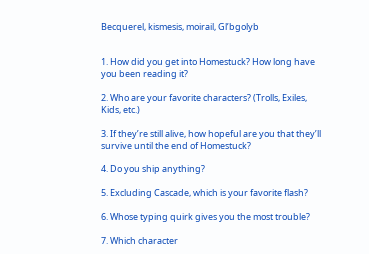Becquerel, kismesis, moirail, Gl’bgolyb


1. How did you get into Homestuck? How long have you been reading it?

2. Who are your favorite characters? (Trolls, Exiles, Kids, etc.)

3. If they’re still alive, how hopeful are you that they’ll survive until the end of Homestuck?

4. Do you ship anything?

5. Excluding Cascade, which is your favorite flash?

6. Whose typing quirk gives you the most trouble?

7. Which character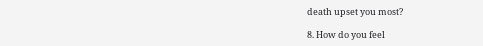death upset you most?

8. How do you feel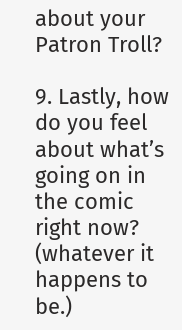about your Patron Troll?

9. Lastly, how do you feel about what’s going on in the comic right now? (whatever it happens to be.)